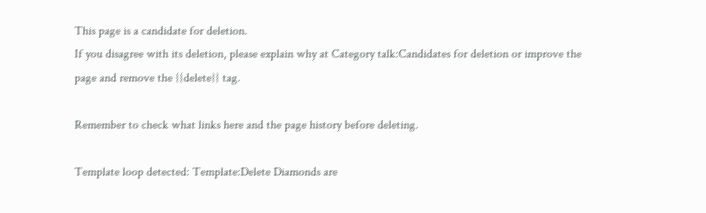This page is a candidate for deletion.
If you disagree with its deletion, please explain why at Category talk:Candidates for deletion or improve the page and remove the {{delete}} tag.

Remember to check what links here and the page history before deleting.

Template loop detected: Template:Delete Diamonds are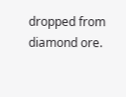dropped from diamond ore.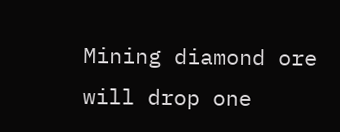Mining diamond ore will drop one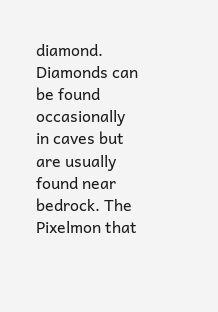diamond. Diamonds can be found occasionally in caves but are usually found near bedrock. The Pixelmon that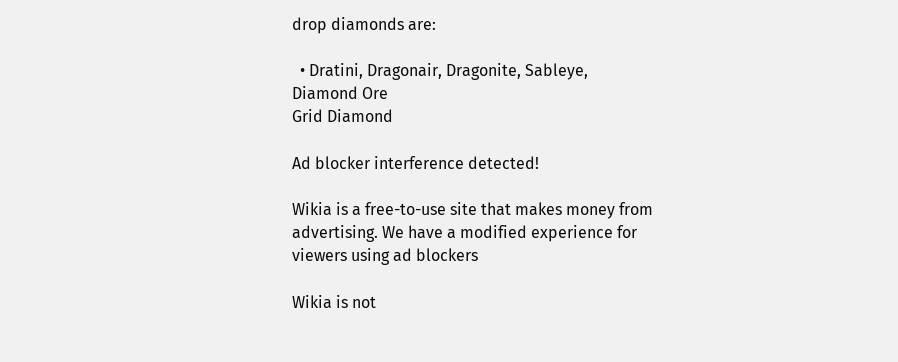drop diamonds are:

  • Dratini, Dragonair, Dragonite, Sableye,
Diamond Ore
Grid Diamond

Ad blocker interference detected!

Wikia is a free-to-use site that makes money from advertising. We have a modified experience for viewers using ad blockers

Wikia is not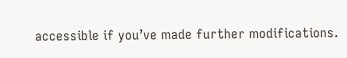accessible if you’ve made further modifications.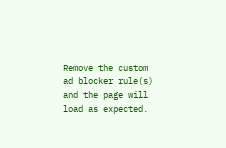Remove the custom ad blocker rule(s) and the page will load as expected.